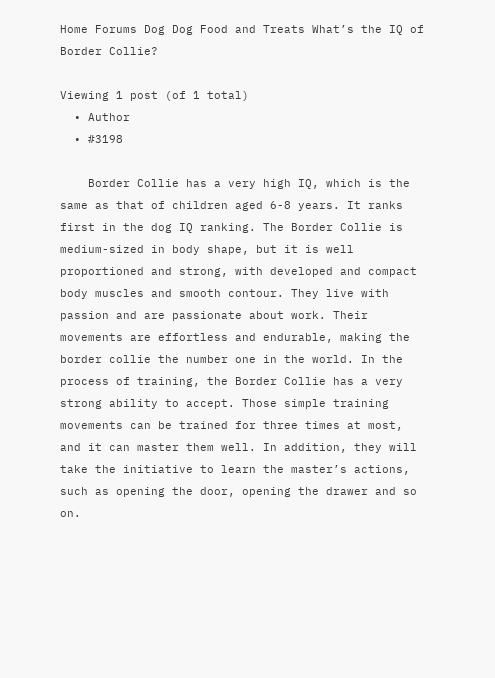Home Forums Dog Dog Food and Treats What’s the IQ of Border Collie?

Viewing 1 post (of 1 total)
  • Author
  • #3198

    Border Collie has a very high IQ, which is the same as that of children aged 6-8 years. It ranks first in the dog IQ ranking. The Border Collie is medium-sized in body shape, but it is well proportioned and strong, with developed and compact body muscles and smooth contour. They live with passion and are passionate about work. Their movements are effortless and endurable, making the border collie the number one in the world. In the process of training, the Border Collie has a very strong ability to accept. Those simple training movements can be trained for three times at most, and it can master them well. In addition, they will take the initiative to learn the master’s actions, such as opening the door, opening the drawer and so on.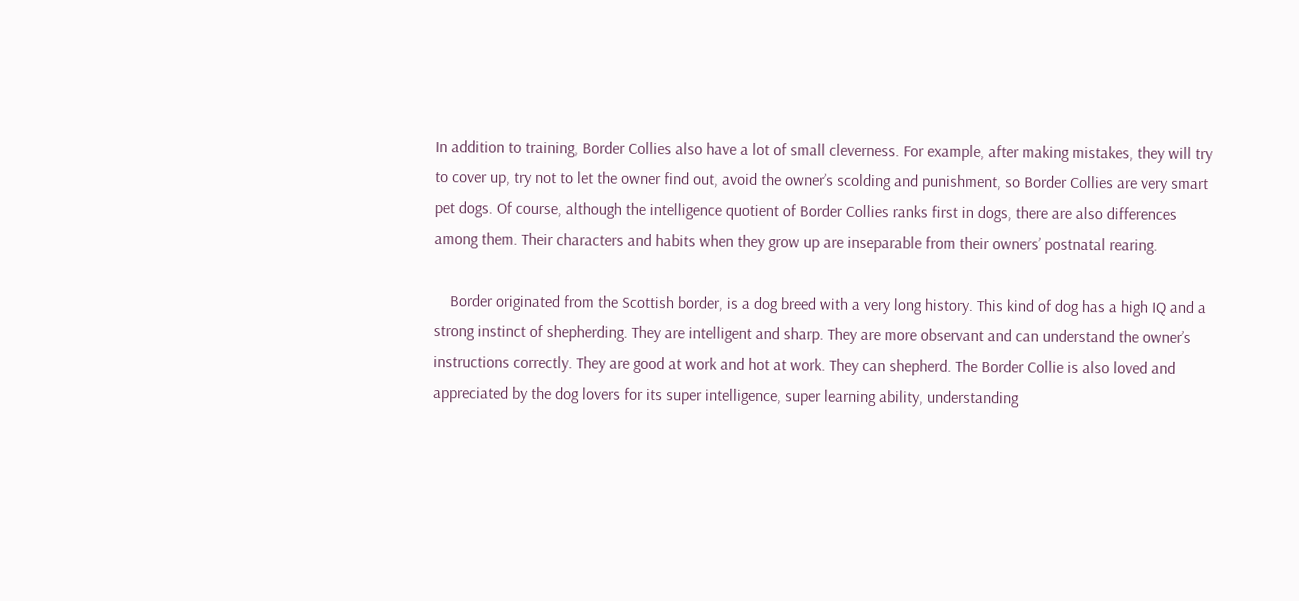In addition to training, Border Collies also have a lot of small cleverness. For example, after making mistakes, they will try to cover up, try not to let the owner find out, avoid the owner’s scolding and punishment, so Border Collies are very smart pet dogs. Of course, although the intelligence quotient of Border Collies ranks first in dogs, there are also differences among them. Their characters and habits when they grow up are inseparable from their owners’ postnatal rearing.

    Border originated from the Scottish border, is a dog breed with a very long history. This kind of dog has a high IQ and a strong instinct of shepherding. They are intelligent and sharp. They are more observant and can understand the owner’s instructions correctly. They are good at work and hot at work. They can shepherd. The Border Collie is also loved and appreciated by the dog lovers for its super intelligence, super learning ability, understanding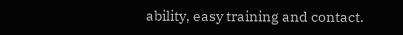ability, easy training and contact.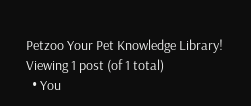Petzoo Your Pet Knowledge Library!
Viewing 1 post (of 1 total)
  • You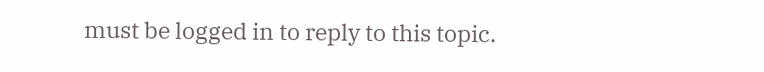must be logged in to reply to this topic.